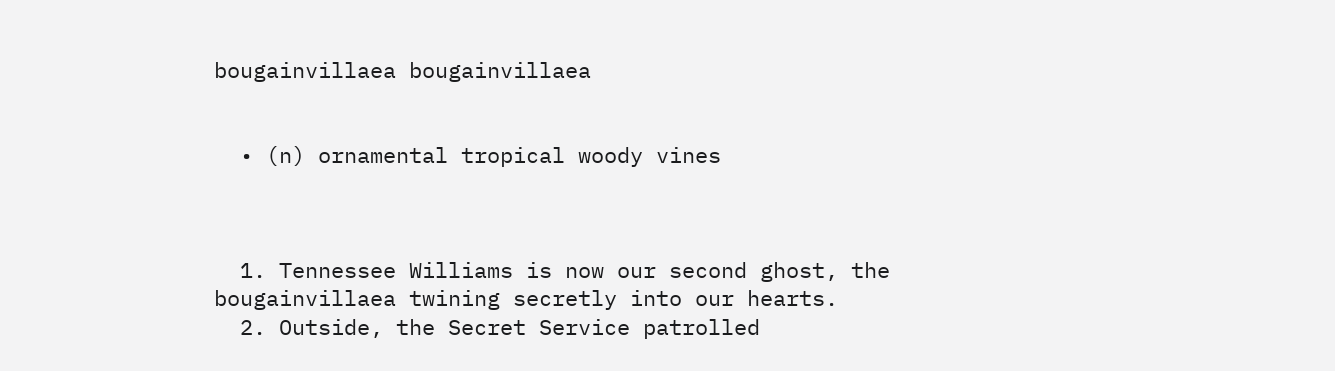bougainvillaea bougainvillaea


  • (n) ornamental tropical woody vines



  1. Tennessee Williams is now our second ghost, the bougainvillaea twining secretly into our hearts.
  2. Outside, the Secret Service patrolled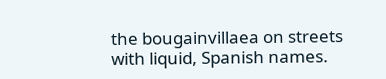the bougainvillaea on streets with liquid, Spanish names.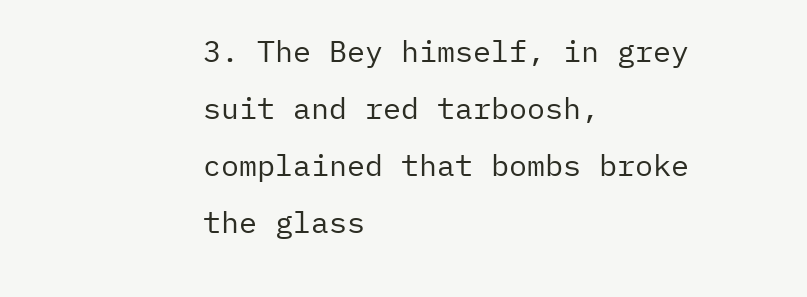3. The Bey himself, in grey suit and red tarboosh, complained that bombs broke the glass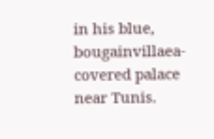in his blue, bougainvillaea-covered palace near Tunis.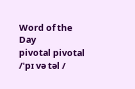Word of the Day
pivotal pivotal
/ˈpɪ və təl /